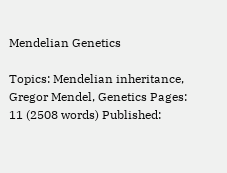Mendelian Genetics

Topics: Mendelian inheritance, Gregor Mendel, Genetics Pages: 11 (2508 words) Published: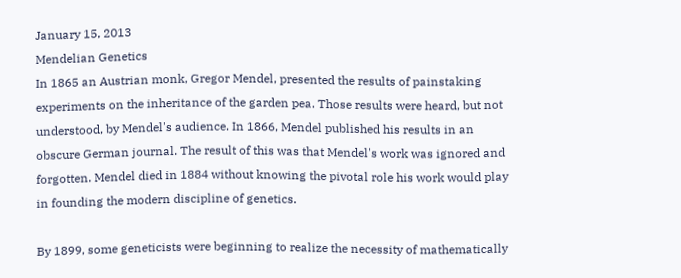January 15, 2013
Mendelian Genetics
In 1865 an Austrian monk, Gregor Mendel, presented the results of painstaking experiments on the inheritance of the garden pea. Those results were heard, but not understood, by Mendel's audience. In 1866, Mendel published his results in an obscure German journal. The result of this was that Mendel's work was ignored and forgotten. Mendel died in 1884 without knowing the pivotal role his work would play in founding the modern discipline of genetics.

By 1899, some geneticists were beginning to realize the necessity of mathematically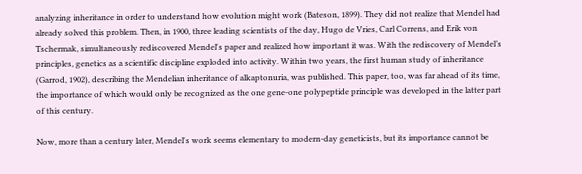analyzing inheritance in order to understand how evolution might work (Bateson, 1899). They did not realize that Mendel had already solved this problem. Then, in 1900, three leading scientists of the day, Hugo de Vries, Carl Correns, and Erik von Tschermak, simultaneously rediscovered Mendel's paper and realized how important it was. With the rediscovery of Mendel’s principles, genetics as a scientific discipline exploded into activity. Within two years, the first human study of inheritance (Garrod, 1902), describing the Mendelian inheritance of alkaptonuria, was published. This paper, too, was far ahead of its time, the importance of which would only be recognized as the one gene-one polypeptide principle was developed in the latter part of this century.

Now, more than a century later, Mendel's work seems elementary to modern-day geneticists, but its importance cannot be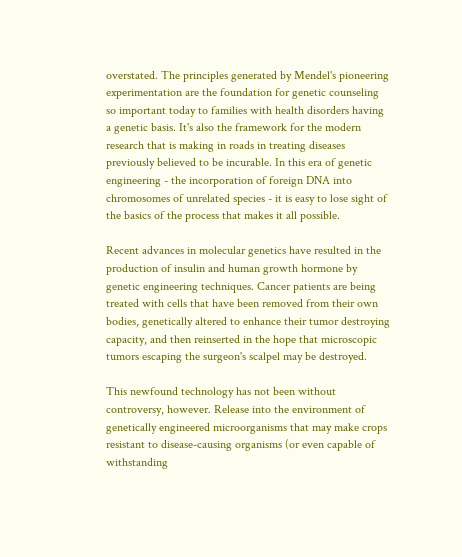overstated. The principles generated by Mendel's pioneering experimentation are the foundation for genetic counseling so important today to families with health disorders having a genetic basis. It's also the framework for the modern research that is making in roads in treating diseases previously believed to be incurable. In this era of genetic engineering - the incorporation of foreign DNA into chromosomes of unrelated species - it is easy to lose sight of the basics of the process that makes it all possible.

Recent advances in molecular genetics have resulted in the production of insulin and human growth hormone by genetic engineering techniques. Cancer patients are being treated with cells that have been removed from their own bodies, genetically altered to enhance their tumor destroying capacity, and then reinserted in the hope that microscopic tumors escaping the surgeon's scalpel may be destroyed.

This newfound technology has not been without controversy, however. Release into the environment of genetically engineered microorganisms that may make crops resistant to disease-causing organisms (or even capable of withstanding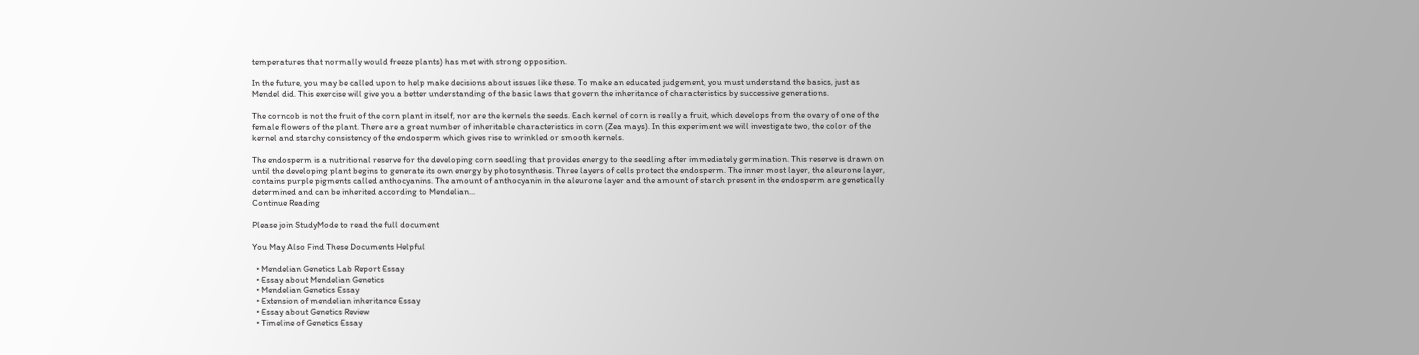temperatures that normally would freeze plants) has met with strong opposition.

In the future, you may be called upon to help make decisions about issues like these. To make an educated judgement, you must understand the basics, just as Mendel did. This exercise will give you a better understanding of the basic laws that govern the inheritance of characteristics by successive generations.

The corncob is not the fruit of the corn plant in itself, nor are the kernels the seeds. Each kernel of corn is really a fruit, which develops from the ovary of one of the female flowers of the plant. There are a great number of inheritable characteristics in corn (Zea mays). In this experiment we will investigate two, the color of the kernel and starchy consistency of the endosperm which gives rise to wrinkled or smooth kernels.

The endosperm is a nutritional reserve for the developing corn seedling that provides energy to the seedling after immediately germination. This reserve is drawn on until the developing plant begins to generate its own energy by photosynthesis. Three layers of cells protect the endosperm. The inner most layer, the aleurone layer, contains purple pigments called anthocyanins. The amount of anthocyanin in the aleurone layer and the amount of starch present in the endosperm are genetically determined and can be inherited according to Mendelian...
Continue Reading

Please join StudyMode to read the full document

You May Also Find These Documents Helpful

  • Mendelian Genetics Lab Report Essay
  • Essay about Mendelian Genetics
  • Mendelian Genetics Essay
  • Extension of mendelian inheritance Essay
  • Essay about Genetics Review
  • Timeline of Genetics Essay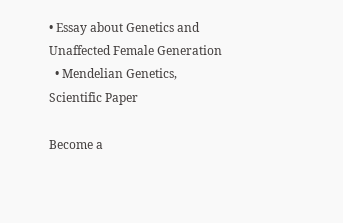• Essay about Genetics and Unaffected Female Generation
  • Mendelian Genetics, Scientific Paper

Become a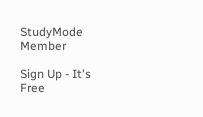StudyMode Member

Sign Up - It's Free